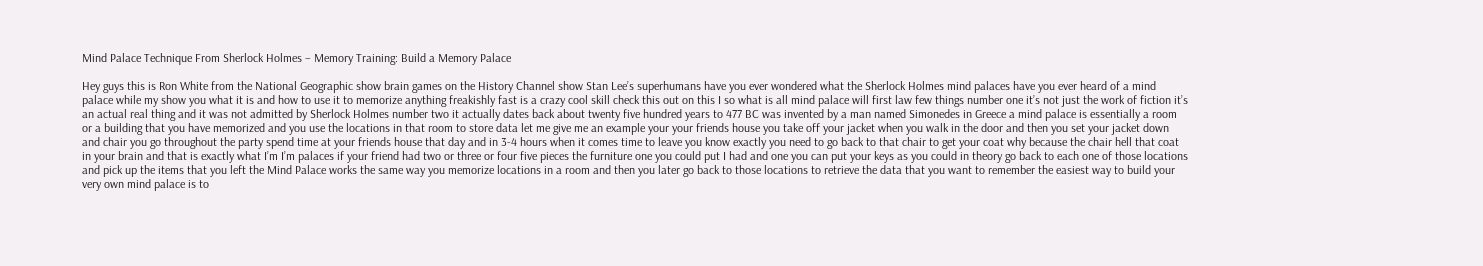Mind Palace Technique From Sherlock Holmes – Memory Training: Build a Memory Palace

Hey guys this is Ron White from the National Geographic show brain games on the History Channel show Stan Lee’s superhumans have you ever wondered what the Sherlock Holmes mind palaces have you ever heard of a mind palace while my show you what it is and how to use it to memorize anything freakishly fast is a crazy cool skill check this out on this I so what is all mind palace will first law few things number one it’s not just the work of fiction it’s an actual real thing and it was not admitted by Sherlock Holmes number two it actually dates back about twenty five hundred years to 477 BC was invented by a man named Simonedes in Greece a mind palace is essentially a room or a building that you have memorized and you use the locations in that room to store data let me give me an example your your friends house you take off your jacket when you walk in the door and then you set your jacket down and chair you go throughout the party spend time at your friends house that day and in 3-4 hours when it comes time to leave you know exactly you need to go back to that chair to get your coat why because the chair hell that coat in your brain and that is exactly what I’m I’m palaces if your friend had two or three or four five pieces the furniture one you could put I had and one you can put your keys as you could in theory go back to each one of those locations and pick up the items that you left the Mind Palace works the same way you memorize locations in a room and then you later go back to those locations to retrieve the data that you want to remember the easiest way to build your very own mind palace is to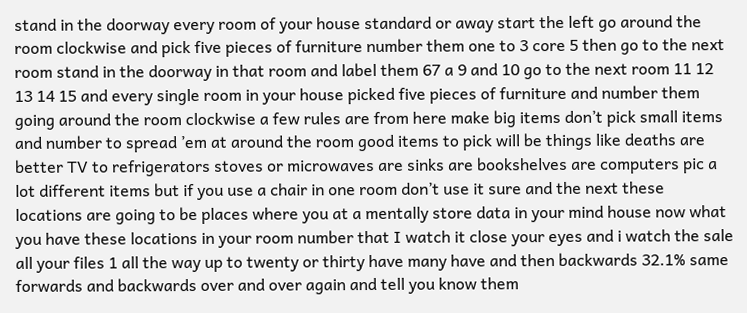stand in the doorway every room of your house standard or away start the left go around the room clockwise and pick five pieces of furniture number them one to 3 core 5 then go to the next room stand in the doorway in that room and label them 67 a 9 and 10 go to the next room 11 12 13 14 15 and every single room in your house picked five pieces of furniture and number them going around the room clockwise a few rules are from here make big items don’t pick small items and number to spread ’em at around the room good items to pick will be things like deaths are better TV to refrigerators stoves or microwaves are sinks are bookshelves are computers pic a lot different items but if you use a chair in one room don’t use it sure and the next these locations are going to be places where you at a mentally store data in your mind house now what you have these locations in your room number that I watch it close your eyes and i watch the sale all your files 1 all the way up to twenty or thirty have many have and then backwards 32.1% same forwards and backwards over and over again and tell you know them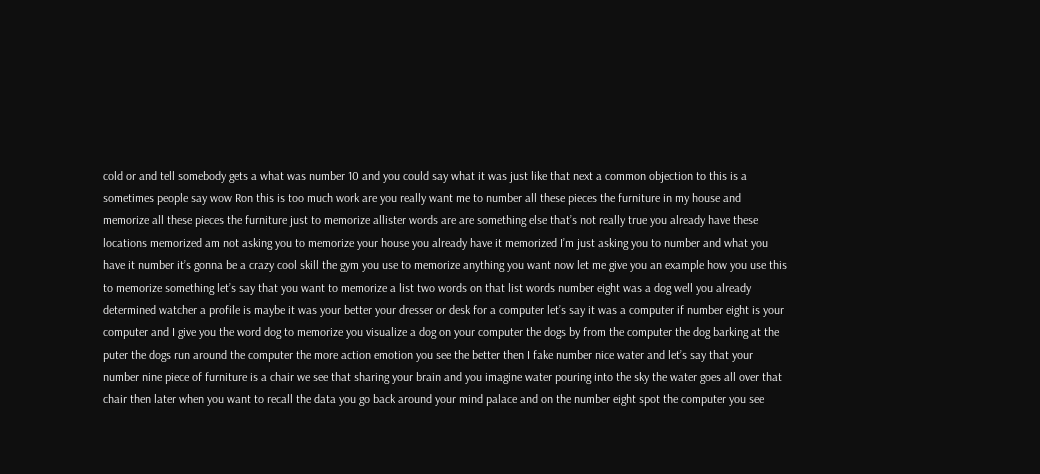cold or and tell somebody gets a what was number 10 and you could say what it was just like that next a common objection to this is a sometimes people say wow Ron this is too much work are you really want me to number all these pieces the furniture in my house and memorize all these pieces the furniture just to memorize allister words are are something else that’s not really true you already have these locations memorized am not asking you to memorize your house you already have it memorized I’m just asking you to number and what you have it number it’s gonna be a crazy cool skill the gym you use to memorize anything you want now let me give you an example how you use this to memorize something let’s say that you want to memorize a list two words on that list words number eight was a dog well you already determined watcher a profile is maybe it was your better your dresser or desk for a computer let’s say it was a computer if number eight is your computer and I give you the word dog to memorize you visualize a dog on your computer the dogs by from the computer the dog barking at the puter the dogs run around the computer the more action emotion you see the better then I fake number nice water and let’s say that your number nine piece of furniture is a chair we see that sharing your brain and you imagine water pouring into the sky the water goes all over that chair then later when you want to recall the data you go back around your mind palace and on the number eight spot the computer you see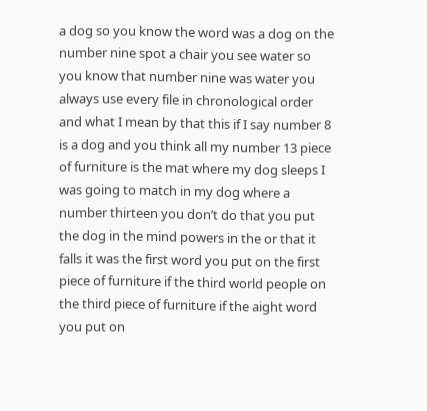a dog so you know the word was a dog on the number nine spot a chair you see water so you know that number nine was water you always use every file in chronological order and what I mean by that this if I say number 8 is a dog and you think all my number 13 piece of furniture is the mat where my dog sleeps I was going to match in my dog where a number thirteen you don’t do that you put the dog in the mind powers in the or that it falls it was the first word you put on the first piece of furniture if the third world people on the third piece of furniture if the aight word you put on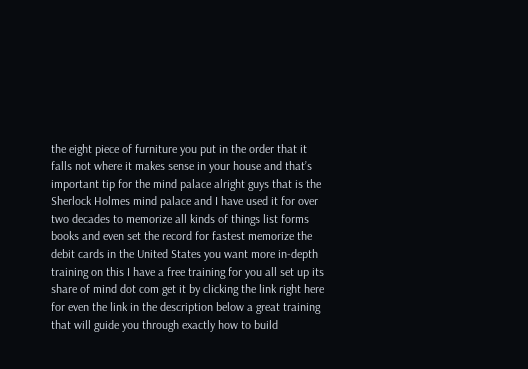the eight piece of furniture you put in the order that it falls not where it makes sense in your house and that’s important tip for the mind palace alright guys that is the Sherlock Holmes mind palace and I have used it for over two decades to memorize all kinds of things list forms books and even set the record for fastest memorize the debit cards in the United States you want more in-depth training on this I have a free training for you all set up its share of mind dot com get it by clicking the link right here for even the link in the description below a great training that will guide you through exactly how to build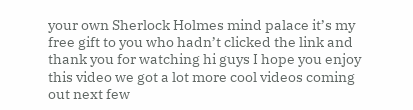your own Sherlock Holmes mind palace it’s my free gift to you who hadn’t clicked the link and thank you for watching hi guys I hope you enjoy this video we got a lot more cool videos coming out next few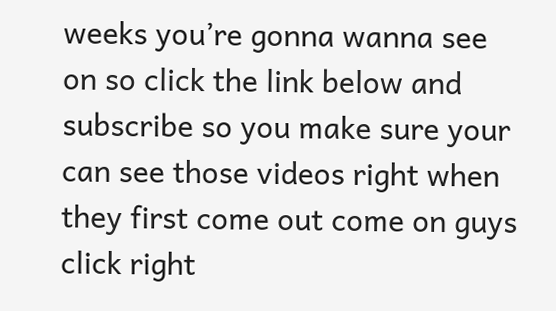weeks you’re gonna wanna see on so click the link below and subscribe so you make sure your can see those videos right when they first come out come on guys click right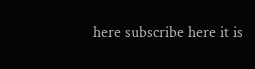here subscribe here it is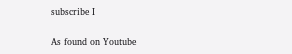subscribe I

As found on Youtube